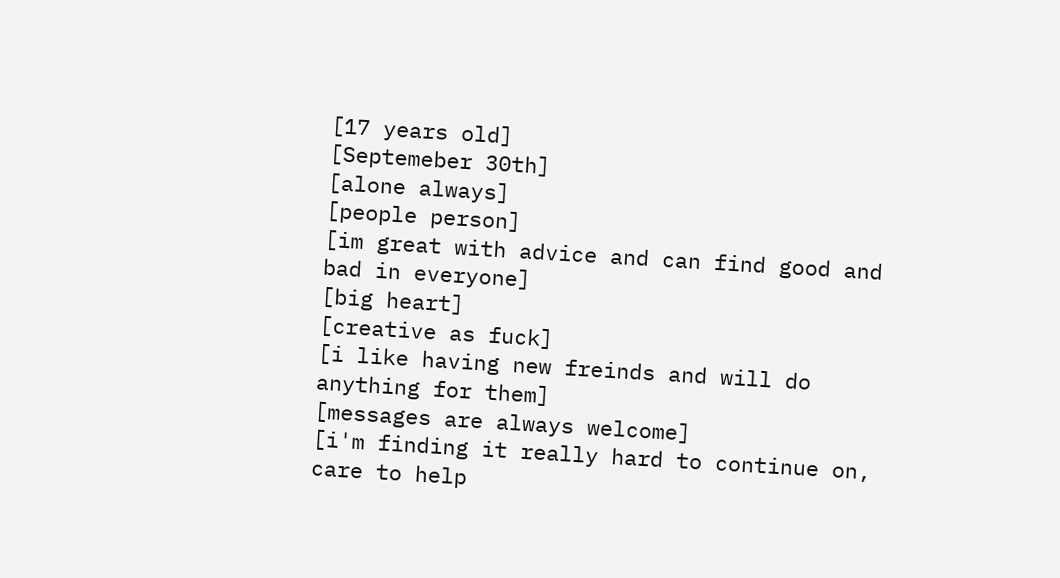[17 years old]
[Septemeber 30th]
[alone always]
[people person]
[im great with advice and can find good and bad in everyone]
[big heart]
[creative as fuck]
[i like having new freinds and will do anything for them]
[messages are always welcome]
[i'm finding it really hard to continue on, care to help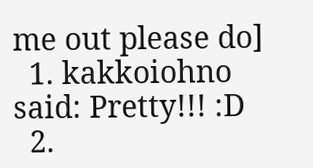me out please do]
  1. kakkoiohno said: Pretty!!! :D
  2.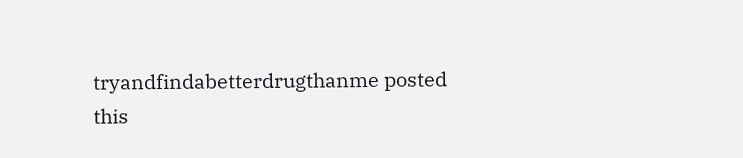tryandfindabetterdrugthanme posted this